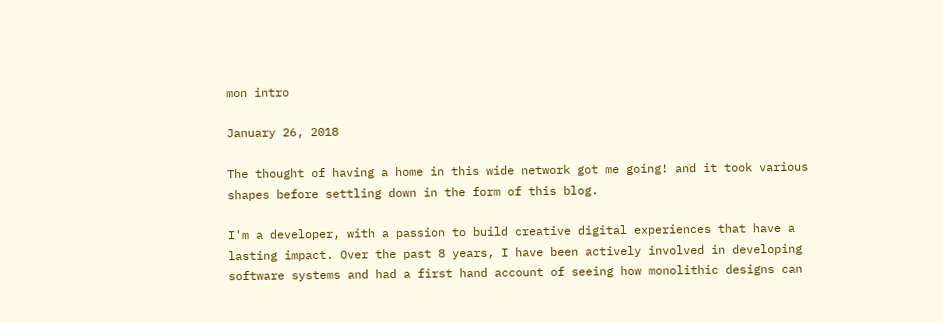mon intro

January 26, 2018

The thought of having a home in this wide network got me going! and it took various shapes before settling down in the form of this blog.

I'm a developer, with a passion to build creative digital experiences that have a lasting impact. Over the past 8 years, I have been actively involved in developing software systems and had a first hand account of seeing how monolithic designs can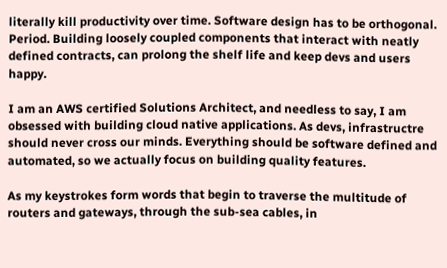literally kill productivity over time. Software design has to be orthogonal. Period. Building loosely coupled components that interact with neatly defined contracts, can prolong the shelf life and keep devs and users happy.

I am an AWS certified Solutions Architect, and needless to say, I am obsessed with building cloud native applications. As devs, infrastructre should never cross our minds. Everything should be software defined and automated, so we actually focus on building quality features.

As my keystrokes form words that begin to traverse the multitude of routers and gateways, through the sub-sea cables, in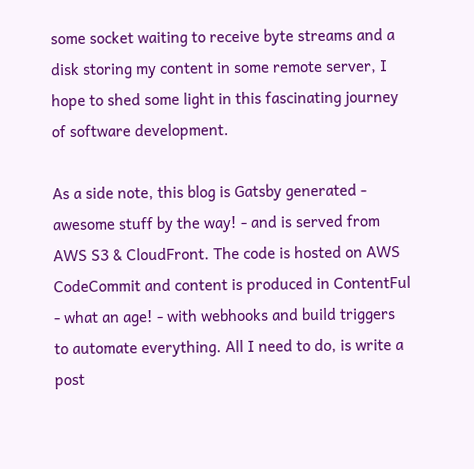some socket waiting to receive byte streams and a disk storing my content in some remote server, I hope to shed some light in this fascinating journey of software development.

As a side note, this blog is Gatsby generated - awesome stuff by the way! - and is served from AWS S3 & CloudFront. The code is hosted on AWS CodeCommit and content is produced in ContentFul - what an age! - with webhooks and build triggers to automate everything. All I need to do, is write a post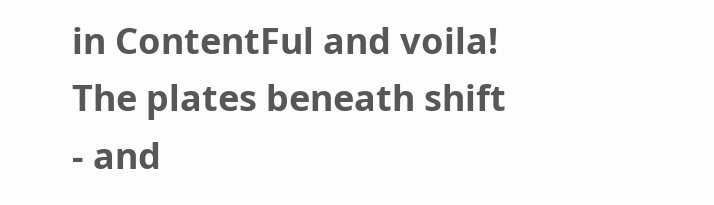in ContentFul and voila! The plates beneath shift - and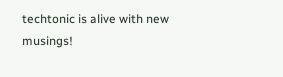techtonic is alive with new musings!